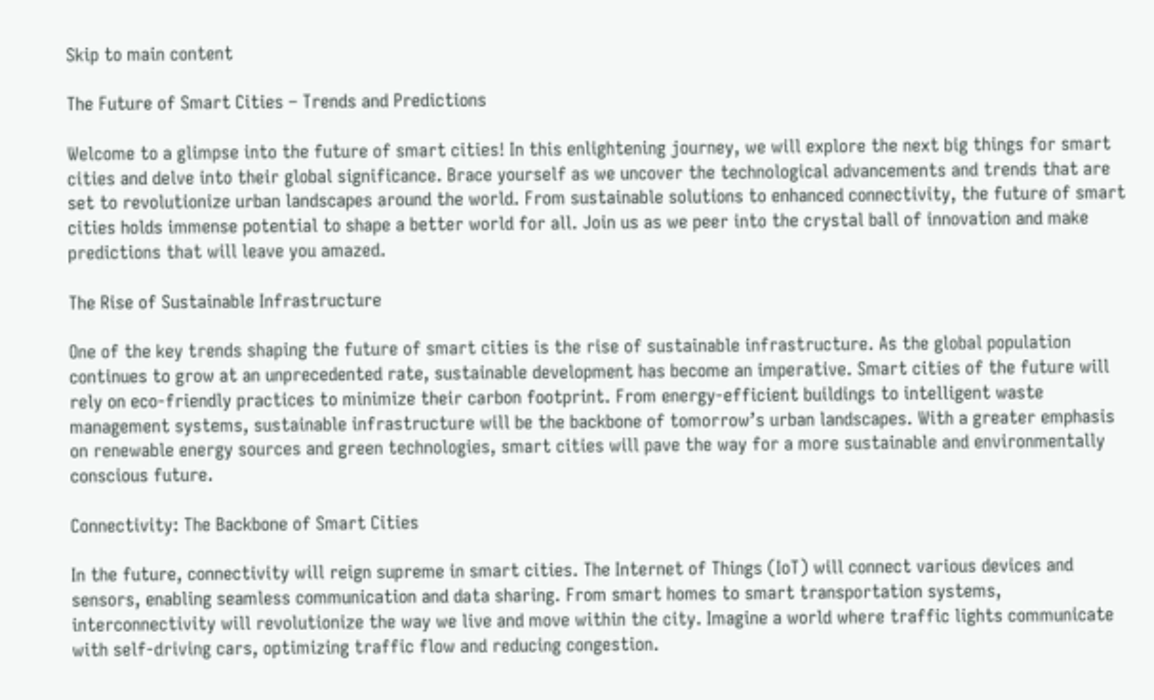Skip to main content

The Future of Smart Cities – Trends and Predictions

Welcome to a glimpse into the future of smart cities! In this enlightening journey, we will explore the next big things for smart cities and delve into their global significance. Brace yourself as we uncover the technological advancements and trends that are set to revolutionize urban landscapes around the world. From sustainable solutions to enhanced connectivity, the future of smart cities holds immense potential to shape a better world for all. Join us as we peer into the crystal ball of innovation and make predictions that will leave you amazed.

The Rise of Sustainable Infrastructure

One of the key trends shaping the future of smart cities is the rise of sustainable infrastructure. As the global population continues to grow at an unprecedented rate, sustainable development has become an imperative. Smart cities of the future will rely on eco-friendly practices to minimize their carbon footprint. From energy-efficient buildings to intelligent waste management systems, sustainable infrastructure will be the backbone of tomorrow’s urban landscapes. With a greater emphasis on renewable energy sources and green technologies, smart cities will pave the way for a more sustainable and environmentally conscious future.

Connectivity: The Backbone of Smart Cities

In the future, connectivity will reign supreme in smart cities. The Internet of Things (IoT) will connect various devices and sensors, enabling seamless communication and data sharing. From smart homes to smart transportation systems, interconnectivity will revolutionize the way we live and move within the city. Imagine a world where traffic lights communicate with self-driving cars, optimizing traffic flow and reducing congestion.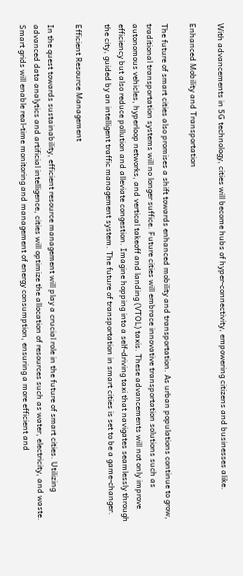With advancements in 5G technology, cities will become hubs of hyper-connectivity, empowering citizens and businesses alike.

Enhanced Mobility and Transportation

The future of smart cities also promises a shift towards enhanced mobility and transportation. As urban populations continue to grow, traditional transportation systems will no longer suffice. Future cities will embrace innovative transportation solutions such as autonomous vehicles, hyperloop networks, and vertical takeoff and landing (VTOL) taxis. These advancements will not only improve efficiency but also reduce pollution and alleviate congestion. Imagine hopping into a self-driving taxi that navigates seamlessly through the city, guided by an intelligent traffic management system. The future of transportation in smart cities is set to be a game-changer.

Efficient Resource Management

In the quest towards sustainability, efficient resource management will play a crucial role in the future of smart cities. Utilizing advanced data analytics and artificial intelligence, cities will optimize the allocation of resources such as water, electricity, and waste. Smart grids will enable real-time monitoring and management of energy consumption, ensuring a more efficient and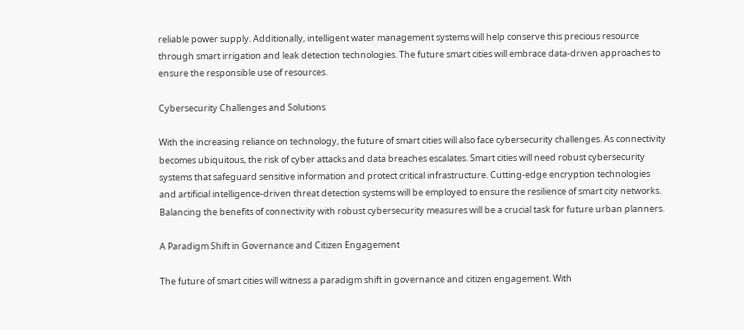reliable power supply. Additionally, intelligent water management systems will help conserve this precious resource through smart irrigation and leak detection technologies. The future smart cities will embrace data-driven approaches to ensure the responsible use of resources.

Cybersecurity Challenges and Solutions

With the increasing reliance on technology, the future of smart cities will also face cybersecurity challenges. As connectivity becomes ubiquitous, the risk of cyber attacks and data breaches escalates. Smart cities will need robust cybersecurity systems that safeguard sensitive information and protect critical infrastructure. Cutting-edge encryption technologies and artificial intelligence-driven threat detection systems will be employed to ensure the resilience of smart city networks. Balancing the benefits of connectivity with robust cybersecurity measures will be a crucial task for future urban planners.

A Paradigm Shift in Governance and Citizen Engagement

The future of smart cities will witness a paradigm shift in governance and citizen engagement. With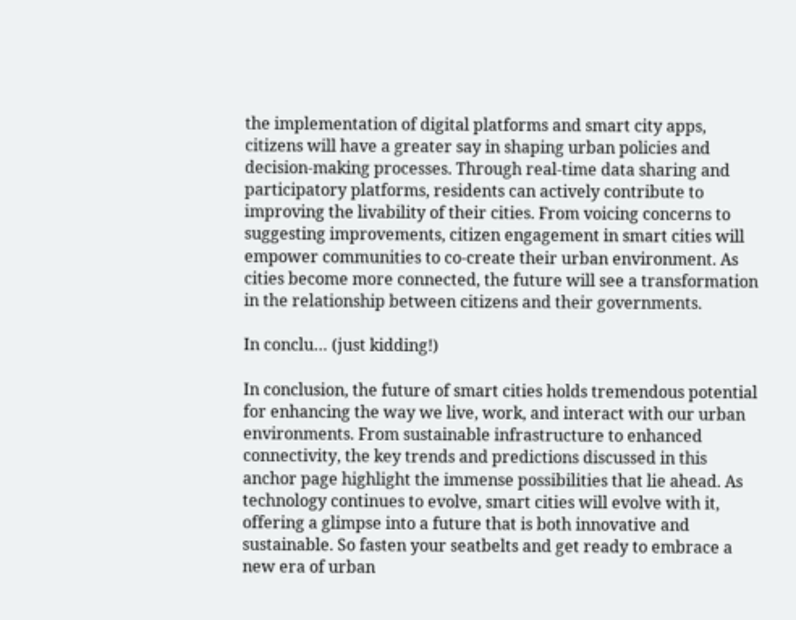the implementation of digital platforms and smart city apps, citizens will have a greater say in shaping urban policies and decision-making processes. Through real-time data sharing and participatory platforms, residents can actively contribute to improving the livability of their cities. From voicing concerns to suggesting improvements, citizen engagement in smart cities will empower communities to co-create their urban environment. As cities become more connected, the future will see a transformation in the relationship between citizens and their governments.

In conclu… (just kidding!)

In conclusion, the future of smart cities holds tremendous potential for enhancing the way we live, work, and interact with our urban environments. From sustainable infrastructure to enhanced connectivity, the key trends and predictions discussed in this anchor page highlight the immense possibilities that lie ahead. As technology continues to evolve, smart cities will evolve with it, offering a glimpse into a future that is both innovative and sustainable. So fasten your seatbelts and get ready to embrace a new era of urban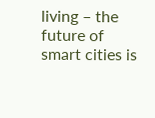living – the future of smart cities is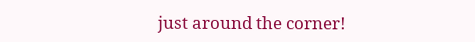just around the corner!